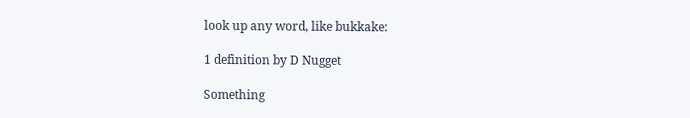look up any word, like bukkake:

1 definition by D Nugget

Something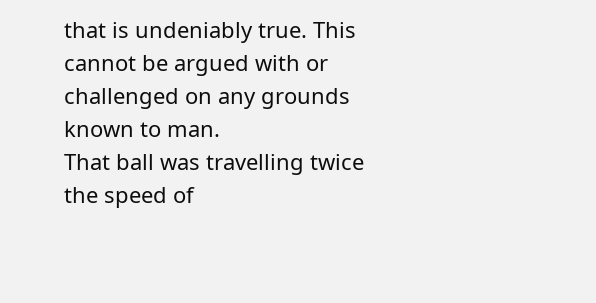that is undeniably true. This cannot be argued with or challenged on any grounds known to man.
That ball was travelling twice the speed of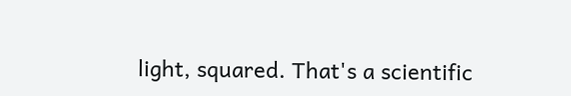light, squared. That's a scientific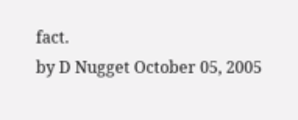fact.
by D Nugget October 05, 2005